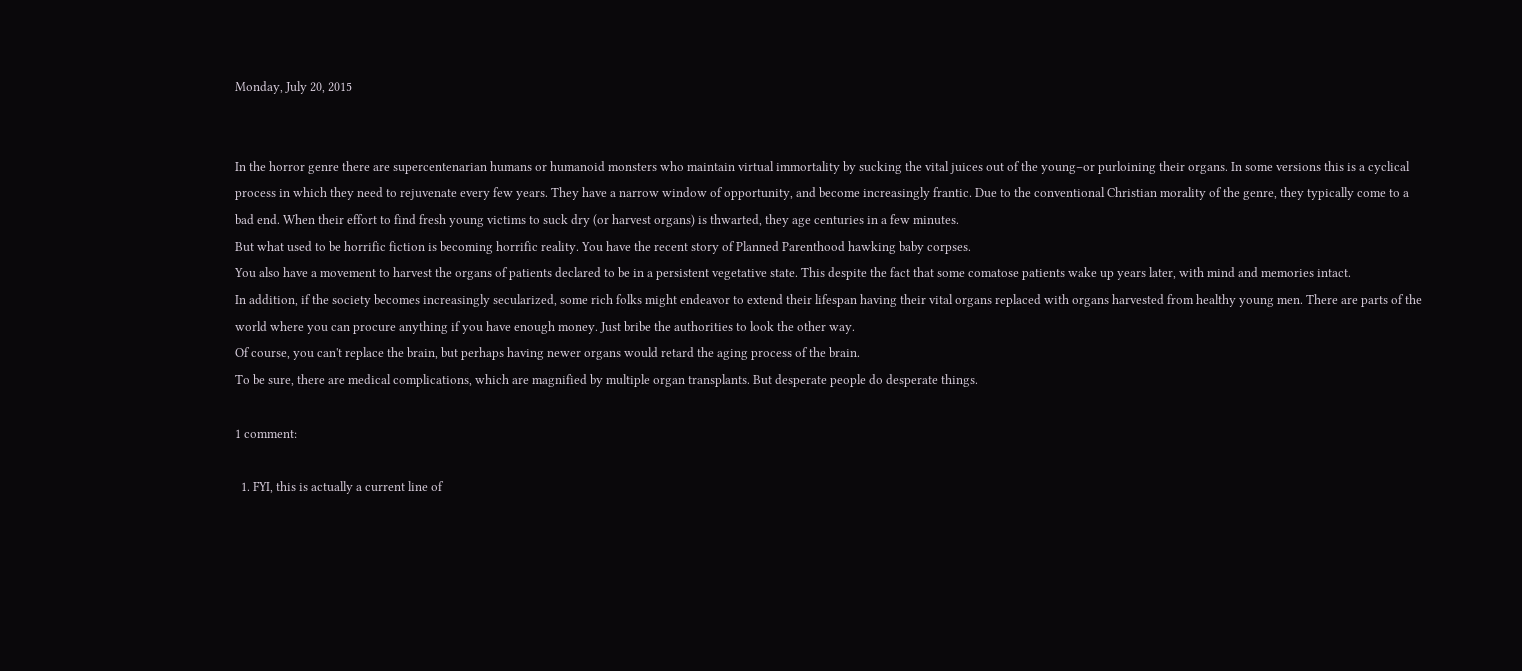Monday, July 20, 2015


In the horror genre there are supercentenarian humans or humanoid monsters who maintain virtual immortality by sucking the vital juices out of the young–or purloining their organs. In some versions this is a cyclical process in which they need to rejuvenate every few years. They have a narrow window of opportunity, and become increasingly frantic. Due to the conventional Christian morality of the genre, they typically come to a bad end. When their effort to find fresh young victims to suck dry (or harvest organs) is thwarted, they age centuries in a few minutes.
But what used to be horrific fiction is becoming horrific reality. You have the recent story of Planned Parenthood hawking baby corpses.
You also have a movement to harvest the organs of patients declared to be in a persistent vegetative state. This despite the fact that some comatose patients wake up years later, with mind and memories intact.
In addition, if the society becomes increasingly secularized, some rich folks might endeavor to extend their lifespan having their vital organs replaced with organs harvested from healthy young men. There are parts of the world where you can procure anything if you have enough money. Just bribe the authorities to look the other way.
Of course, you can't replace the brain, but perhaps having newer organs would retard the aging process of the brain.
To be sure, there are medical complications, which are magnified by multiple organ transplants. But desperate people do desperate things.

1 comment:

  1. FYI, this is actually a current line of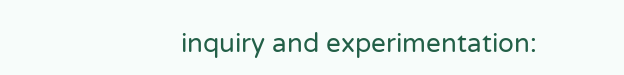inquiry and experimentation: